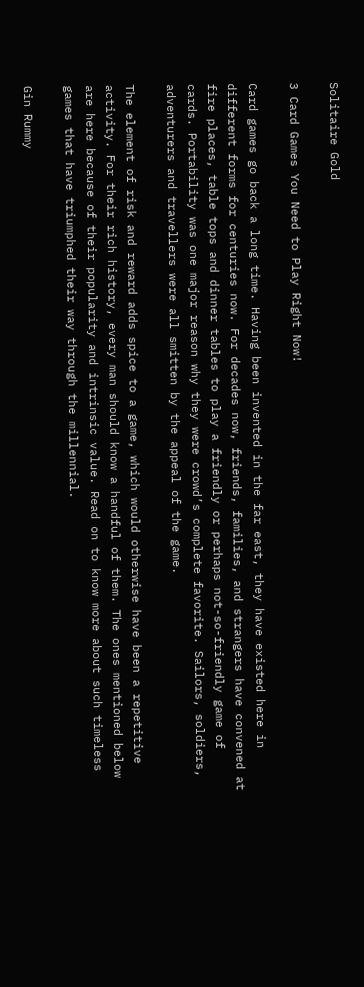Solitaire Gold

3 Card Games You Need to Play Right Now!

Card games go back a long time. Having been invented in the far east, they have existed here in different forms for centuries now. For decades now, friends, families, and strangers have convened at fire places, table tops and dinner tables to play a friendly or perhaps not-so-friendly game of cards. Portability was one major reason why they were crowd’s complete favorite. Sailors, soldiers, adventurers and travellers were all smitten by the appeal of the game.

The element of risk and reward adds spice to a game, which would otherwise have been a repetitive activity. For their rich history, every man should know a handful of them. The ones mentioned below are here because of their popularity and intrinsic value. Read on to know more about such timeless games that have triumphed their way through the millennial.

Gin Rummy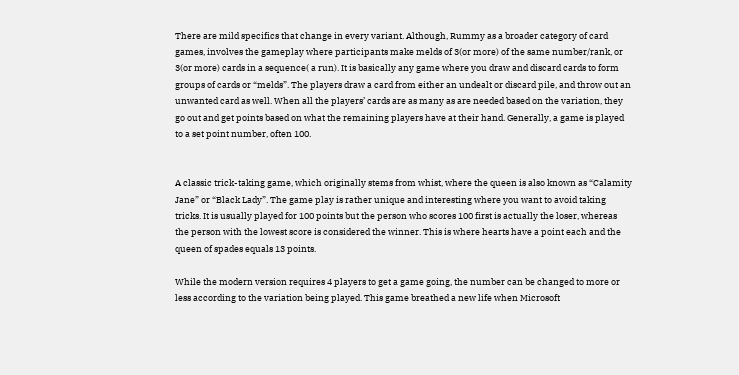There are mild specifics that change in every variant. Although, Rummy as a broader category of card games, involves the gameplay where participants make melds of 3(or more) of the same number/rank, or 3(or more) cards in a sequence( a run). It is basically any game where you draw and discard cards to form groups of cards or “melds”. The players draw a card from either an undealt or discard pile, and throw out an unwanted card as well. When all the players’ cards are as many as are needed based on the variation, they go out and get points based on what the remaining players have at their hand. Generally, a game is played to a set point number, often 100.


A classic trick-taking game, which originally stems from whist, where the queen is also known as “Calamity Jane” or “Black Lady”. The game play is rather unique and interesting where you want to avoid taking tricks. It is usually played for 100 points but the person who scores 100 first is actually the loser, whereas the person with the lowest score is considered the winner. This is where hearts have a point each and the queen of spades equals 13 points.

While the modern version requires 4 players to get a game going, the number can be changed to more or less according to the variation being played. This game breathed a new life when Microsoft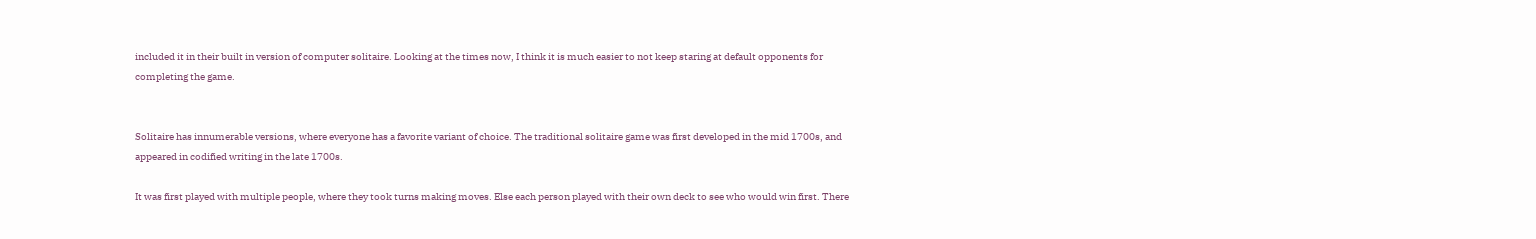included it in their built in version of computer solitaire. Looking at the times now, I think it is much easier to not keep staring at default opponents for completing the game.


Solitaire has innumerable versions, where everyone has a favorite variant of choice. The traditional solitaire game was first developed in the mid 1700s, and appeared in codified writing in the late 1700s.

It was first played with multiple people, where they took turns making moves. Else each person played with their own deck to see who would win first. There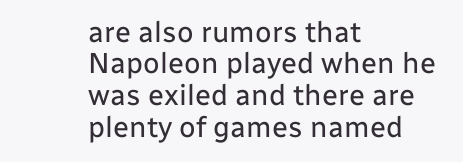are also rumors that Napoleon played when he was exiled and there are plenty of games named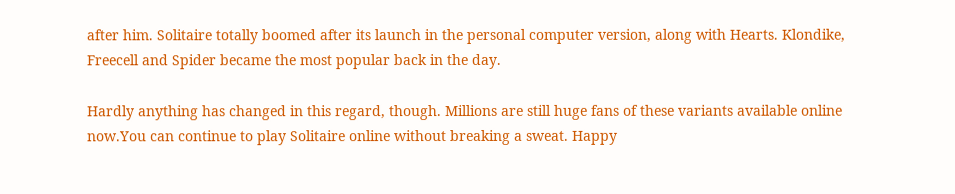after him. Solitaire totally boomed after its launch in the personal computer version, along with Hearts. Klondike, Freecell and Spider became the most popular back in the day.

Hardly anything has changed in this regard, though. Millions are still huge fans of these variants available online now.You can continue to play Solitaire online without breaking a sweat. Happy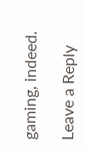gaming, indeed.

Leave a Reply